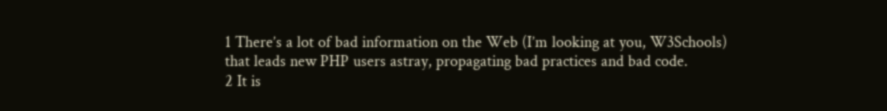1 There’s a lot of bad information on the Web (I’m looking at you, W3Schools) that leads new PHP users astray, propagating bad practices and bad code.
2 It is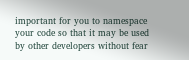important for you to namespace your code so that it may be used by other developers without fear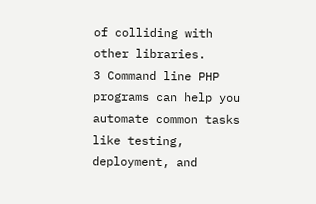of colliding with other libraries.
3 Command line PHP programs can help you automate common tasks like testing, deployment, and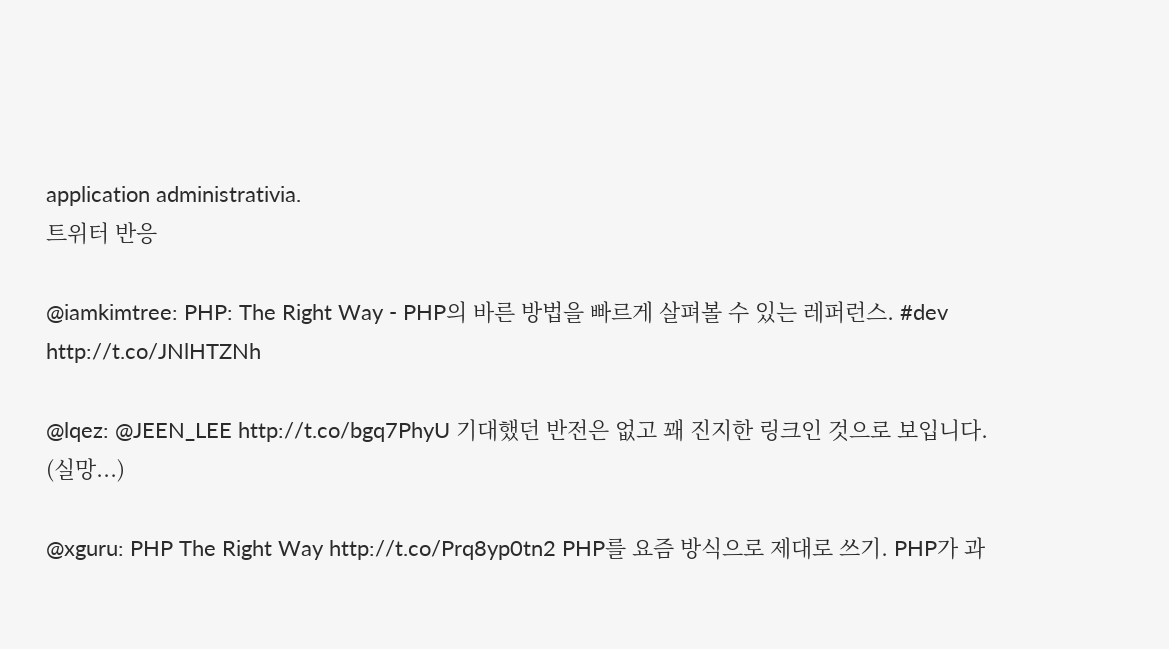application administrativia.
트위터 반응

@iamkimtree: PHP: The Right Way - PHP의 바른 방법을 빠르게 살펴볼 수 있는 레퍼런스. #dev http://t.co/JNlHTZNh

@lqez: @JEEN_LEE http://t.co/bgq7PhyU 기대했던 반전은 없고 꽤 진지한 링크인 것으로 보입니다. (실망...)

@xguru: PHP The Right Way http://t.co/Prq8yp0tn2 PHP를 요즘 방식으로 제대로 쓰기. PHP가 과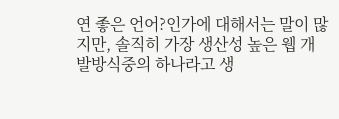연 좋은 언어?인가에 대해서는 말이 많지만, 솔직히 가장 생산성 높은 웹 개발방식중의 하나라고 생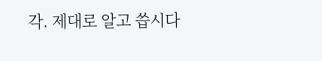각. 제대로 알고 씁시다